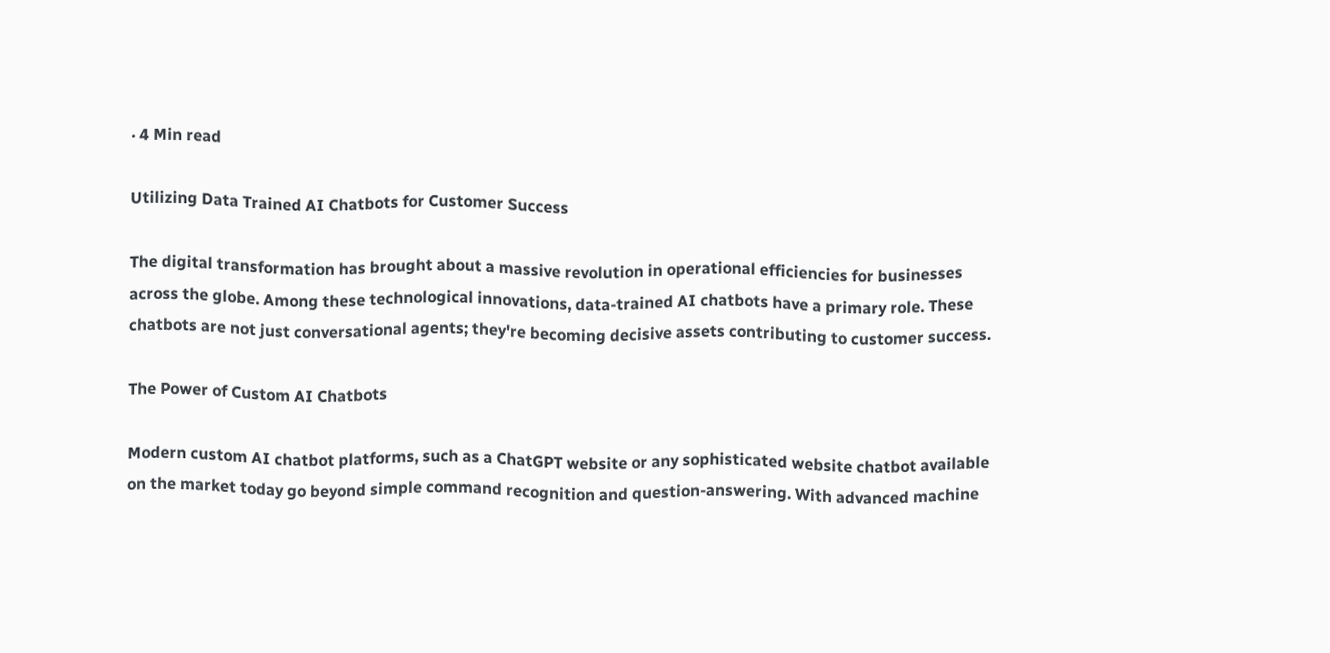· 4 Min read

Utilizing Data Trained AI Chatbots for Customer Success

The digital transformation has brought about a massive revolution in operational efficiencies for businesses across the globe. Among these technological innovations, data-trained AI chatbots have a primary role. These chatbots are not just conversational agents; they're becoming decisive assets contributing to customer success.

The Power of Custom AI Chatbots

Modern custom AI chatbot platforms, such as a ChatGPT website or any sophisticated website chatbot available on the market today go beyond simple command recognition and question-answering. With advanced machine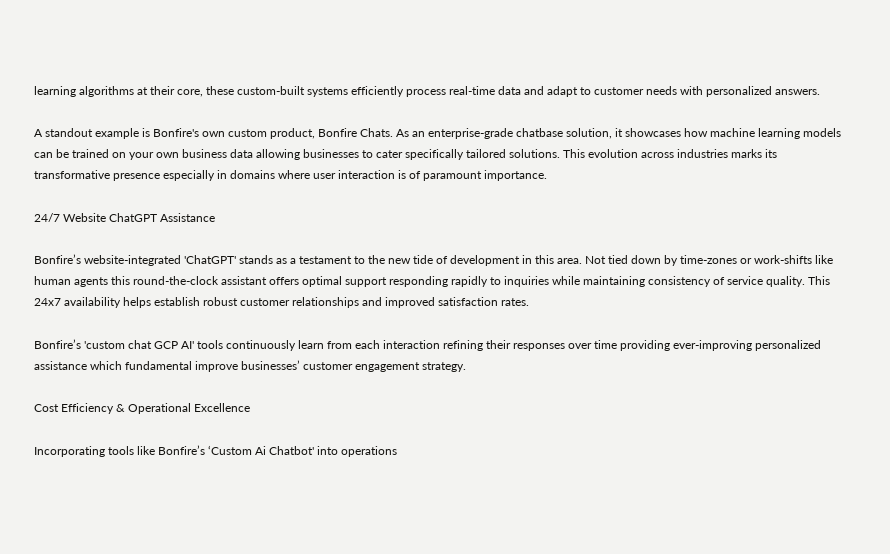learning algorithms at their core, these custom-built systems efficiently process real-time data and adapt to customer needs with personalized answers.

A standout example is Bonfire's own custom product, Bonfire Chats. As an enterprise-grade chatbase solution, it showcases how machine learning models can be trained on your own business data allowing businesses to cater specifically tailored solutions. This evolution across industries marks its transformative presence especially in domains where user interaction is of paramount importance.

24/7 Website ChatGPT Assistance

Bonfire’s website-integrated 'ChatGPT' stands as a testament to the new tide of development in this area. Not tied down by time-zones or work-shifts like human agents this round-the-clock assistant offers optimal support responding rapidly to inquiries while maintaining consistency of service quality. This 24x7 availability helps establish robust customer relationships and improved satisfaction rates.

Bonfire’s 'custom chat GCP AI' tools continuously learn from each interaction refining their responses over time providing ever-improving personalized assistance which fundamental improve businesses’ customer engagement strategy.

Cost Efficiency & Operational Excellence

Incorporating tools like Bonfire’s ‘Custom Ai Chatbot' into operations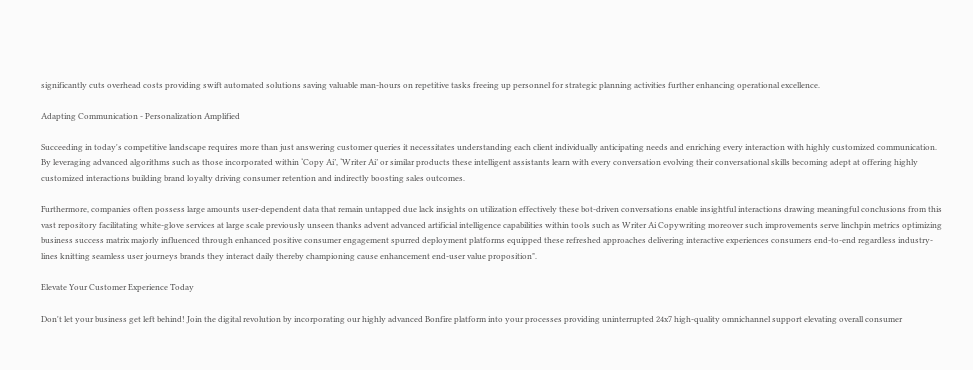significantly cuts overhead costs providing swift automated solutions saving valuable man-hours on repetitive tasks freeing up personnel for strategic planning activities further enhancing operational excellence.

Adapting Communication - Personalization Amplified

Succeeding in today's competitive landscape requires more than just answering customer queries it necessitates understanding each client individually anticipating needs and enriching every interaction with highly customized communication. By leveraging advanced algorithms such as those incorporated within ‘Copy Ai’, ‘Writer Ai’ or similar products these intelligent assistants learn with every conversation evolving their conversational skills becoming adept at offering highly customized interactions building brand loyalty driving consumer retention and indirectly boosting sales outcomes.

Furthermore, companies often possess large amounts user-dependent data that remain untapped due lack insights on utilization effectively these bot-driven conversations enable insightful interactions drawing meaningful conclusions from this vast repository facilitating white-glove services at large scale previously unseen thanks advent advanced artificial intelligence capabilities within tools such as Writer Ai Copywriting moreover such improvements serve linchpin metrics optimizing business success matrix majorly influenced through enhanced positive consumer engagement spurred deployment platforms equipped these refreshed approaches delivering interactive experiences consumers end-to-end regardless industry-lines knitting seamless user journeys brands they interact daily thereby championing cause enhancement end-user value proposition".

Elevate Your Customer Experience Today

Don't let your business get left behind! Join the digital revolution by incorporating our highly advanced Bonfire platform into your processes providing uninterrupted 24x7 high-quality omnichannel support elevating overall consumer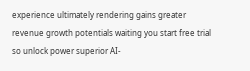experience ultimately rendering gains greater revenue growth potentials waiting you start free trial so unlock power superior AI-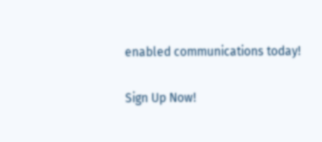enabled communications today!

Sign Up Now!